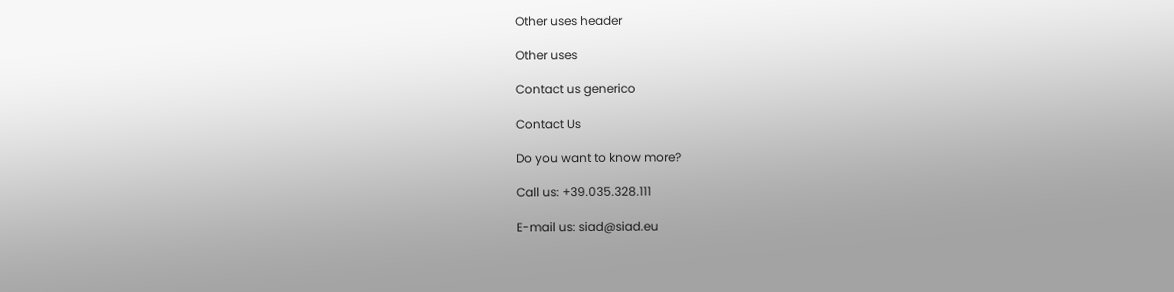Other uses header

Other uses

Contact us generico

Contact Us

Do you want to know more?

Call us: +39.035.328.111

E-mail us: siad@siad.eu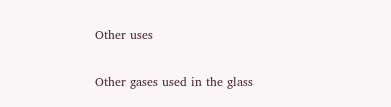Other uses

Other gases used in the glass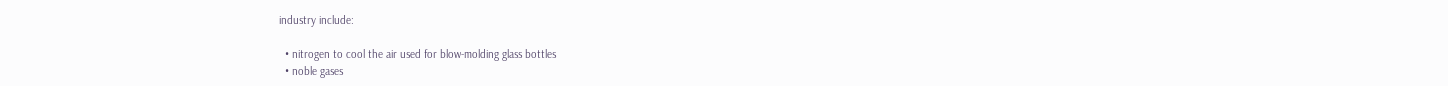industry include:

  • nitrogen to cool the air used for blow-molding glass bottles
  • noble gases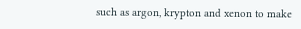such as argon, krypton and xenon to make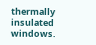thermally insulated windows.